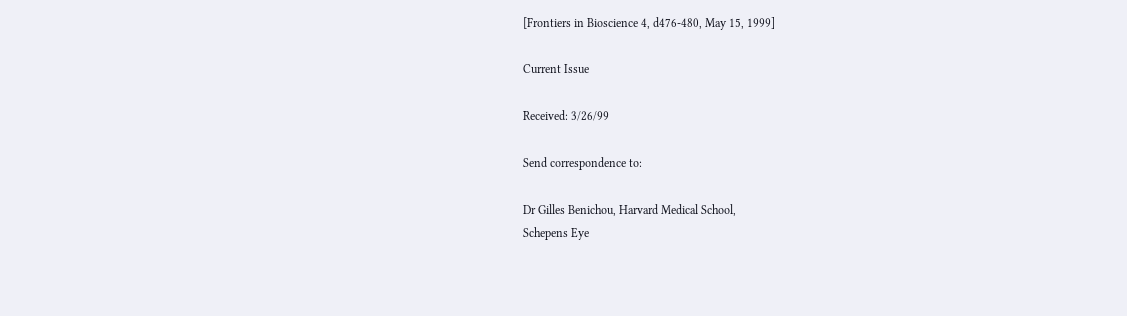[Frontiers in Bioscience 4, d476-480, May 15, 1999]

Current Issue

Received: 3/26/99

Send correspondence to:

Dr Gilles Benichou, Harvard Medical School,
Schepens Eye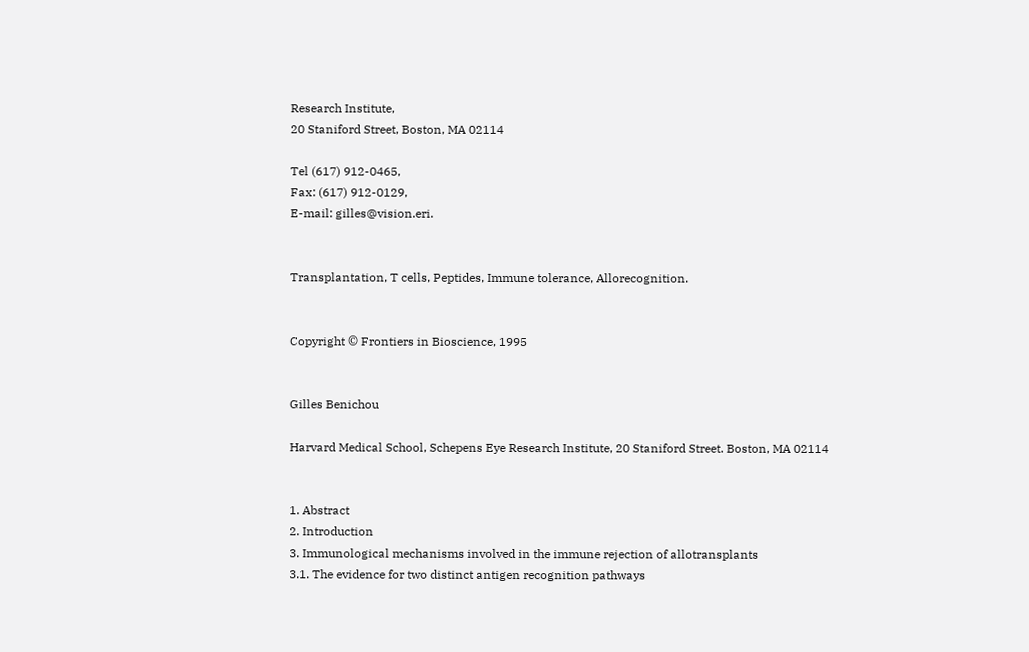Research Institute,
20 Staniford Street, Boston, MA 02114

Tel (617) 912-0465,
Fax: (617) 912-0129,
E-mail: gilles@vision.eri.


Transplantation, T cells, Peptides, Immune tolerance, Allorecognition.


Copyright © Frontiers in Bioscience, 1995


Gilles Benichou

Harvard Medical School, Schepens Eye Research Institute, 20 Staniford Street. Boston, MA 02114


1. Abstract
2. Introduction
3. Immunological mechanisms involved in the immune rejection of allotransplants
3.1. The evidence for two distinct antigen recognition pathways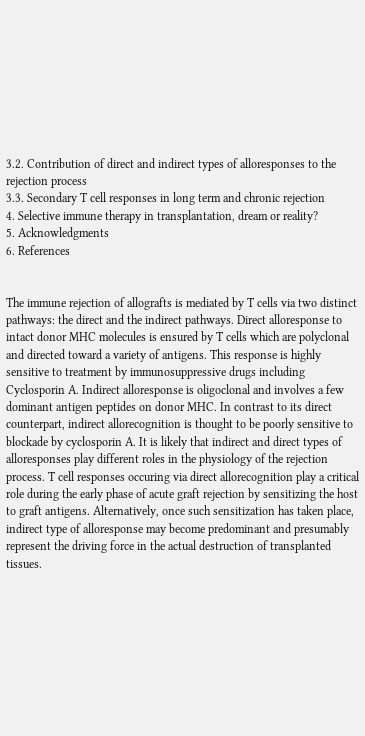3.2. Contribution of direct and indirect types of alloresponses to the rejection process
3.3. Secondary T cell responses in long term and chronic rejection
4. Selective immune therapy in transplantation, dream or reality?
5. Acknowledgments
6. References


The immune rejection of allografts is mediated by T cells via two distinct pathways: the direct and the indirect pathways. Direct alloresponse to intact donor MHC molecules is ensured by T cells which are polyclonal and directed toward a variety of antigens. This response is highly sensitive to treatment by immunosuppressive drugs including Cyclosporin A. Indirect alloresponse is oligoclonal and involves a few dominant antigen peptides on donor MHC. In contrast to its direct counterpart, indirect allorecognition is thought to be poorly sensitive to blockade by cyclosporin A. It is likely that indirect and direct types of alloresponses play different roles in the physiology of the rejection process. T cell responses occuring via direct allorecognition play a critical role during the early phase of acute graft rejection by sensitizing the host to graft antigens. Alternatively, once such sensitization has taken place, indirect type of alloresponse may become predominant and presumably represent the driving force in the actual destruction of transplanted tissues.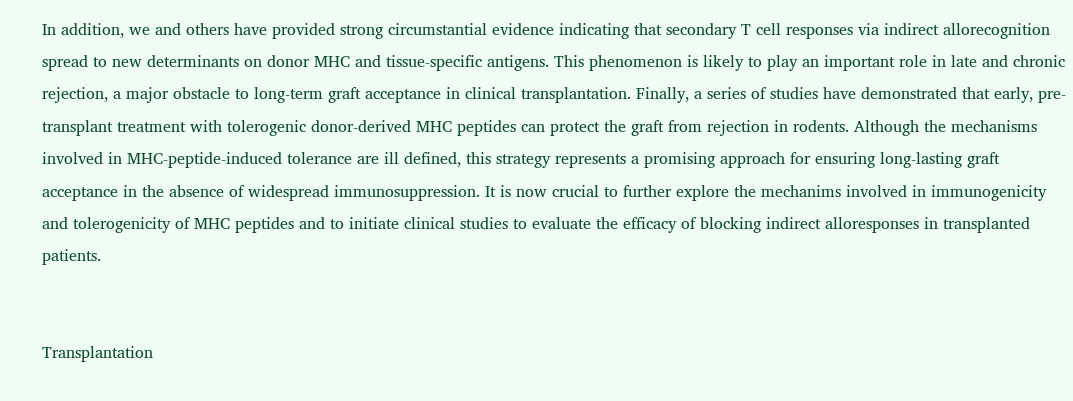In addition, we and others have provided strong circumstantial evidence indicating that secondary T cell responses via indirect allorecognition spread to new determinants on donor MHC and tissue-specific antigens. This phenomenon is likely to play an important role in late and chronic rejection, a major obstacle to long-term graft acceptance in clinical transplantation. Finally, a series of studies have demonstrated that early, pre-transplant treatment with tolerogenic donor-derived MHC peptides can protect the graft from rejection in rodents. Although the mechanisms involved in MHC-peptide-induced tolerance are ill defined, this strategy represents a promising approach for ensuring long-lasting graft acceptance in the absence of widespread immunosuppression. It is now crucial to further explore the mechanims involved in immunogenicity and tolerogenicity of MHC peptides and to initiate clinical studies to evaluate the efficacy of blocking indirect alloresponses in transplanted patients.


Transplantation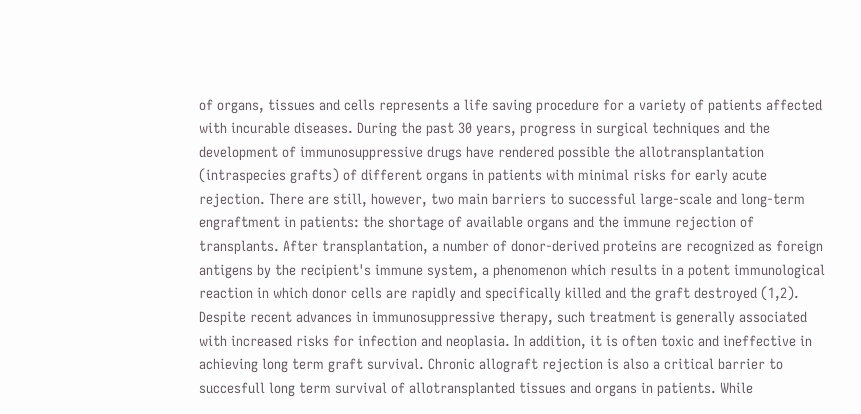of organs, tissues and cells represents a life saving procedure for a variety of patients affected with incurable diseases. During the past 30 years, progress in surgical techniques and the development of immunosuppressive drugs have rendered possible the allotransplantation (intraspecies grafts) of different organs in patients with minimal risks for early acute rejection. There are still, however, two main barriers to successful large-scale and long-term engraftment in patients: the shortage of available organs and the immune rejection of transplants. After transplantation, a number of donor-derived proteins are recognized as foreign antigens by the recipient's immune system, a phenomenon which results in a potent immunological reaction in which donor cells are rapidly and specifically killed and the graft destroyed (1,2). Despite recent advances in immunosuppressive therapy, such treatment is generally associated with increased risks for infection and neoplasia. In addition, it is often toxic and ineffective in achieving long term graft survival. Chronic allograft rejection is also a critical barrier to succesfull long term survival of allotransplanted tissues and organs in patients. While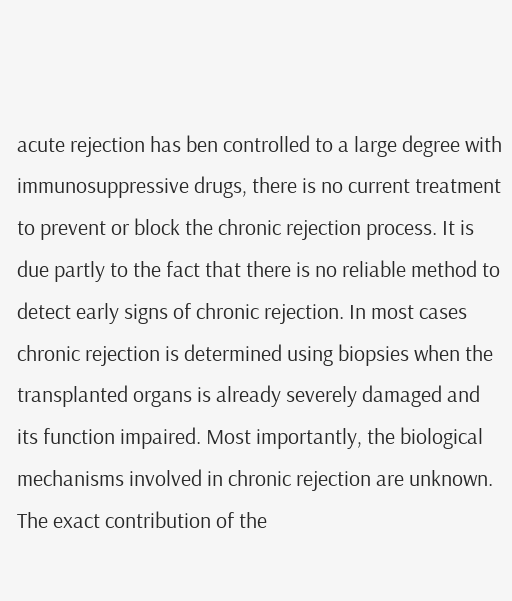acute rejection has ben controlled to a large degree with immunosuppressive drugs, there is no current treatment to prevent or block the chronic rejection process. It is due partly to the fact that there is no reliable method to detect early signs of chronic rejection. In most cases chronic rejection is determined using biopsies when the transplanted organs is already severely damaged and its function impaired. Most importantly, the biological mechanisms involved in chronic rejection are unknown. The exact contribution of the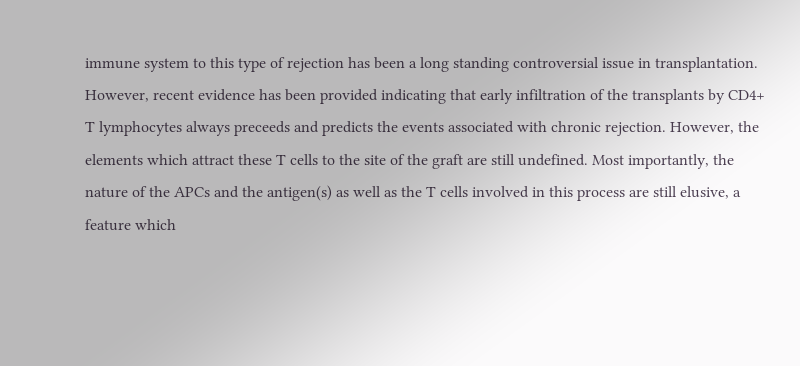immune system to this type of rejection has been a long standing controversial issue in transplantation. However, recent evidence has been provided indicating that early infiltration of the transplants by CD4+ T lymphocytes always preceeds and predicts the events associated with chronic rejection. However, the elements which attract these T cells to the site of the graft are still undefined. Most importantly, the nature of the APCs and the antigen(s) as well as the T cells involved in this process are still elusive, a feature which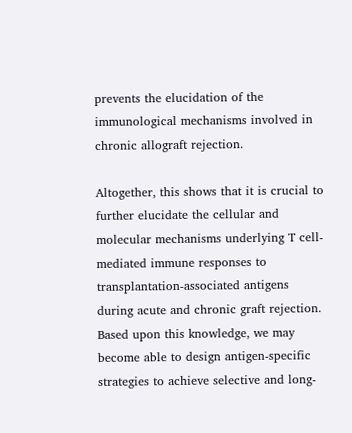prevents the elucidation of the immunological mechanisms involved in chronic allograft rejection.

Altogether, this shows that it is crucial to further elucidate the cellular and molecular mechanisms underlying T cell-mediated immune responses to transplantation-associated antigens during acute and chronic graft rejection. Based upon this knowledge, we may become able to design antigen-specific strategies to achieve selective and long-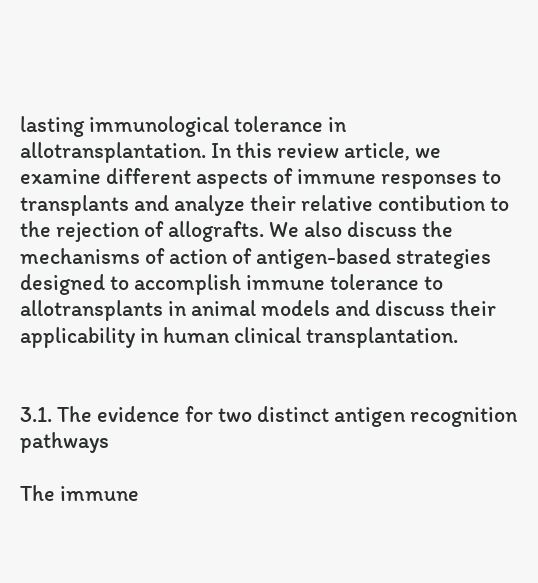lasting immunological tolerance in allotransplantation. In this review article, we examine different aspects of immune responses to transplants and analyze their relative contibution to the rejection of allografts. We also discuss the mechanisms of action of antigen-based strategies designed to accomplish immune tolerance to allotransplants in animal models and discuss their applicability in human clinical transplantation.


3.1. The evidence for two distinct antigen recognition pathways

The immune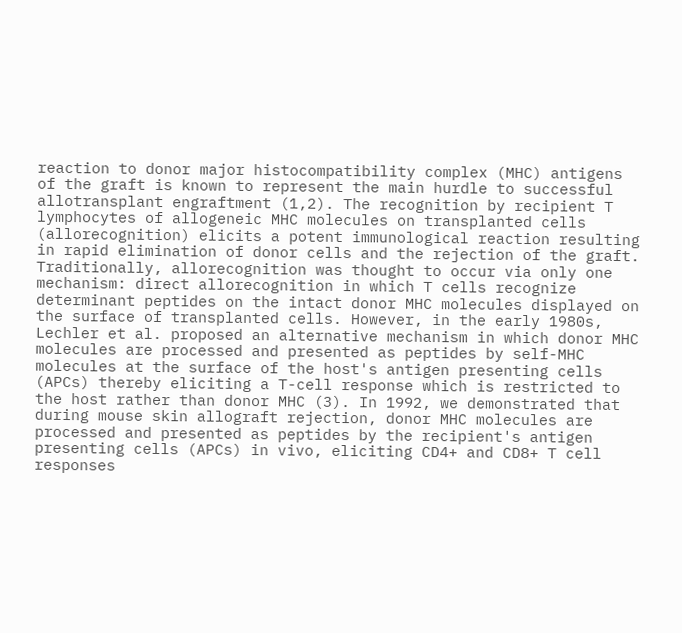reaction to donor major histocompatibility complex (MHC) antigens of the graft is known to represent the main hurdle to successful allotransplant engraftment (1,2). The recognition by recipient T lymphocytes of allogeneic MHC molecules on transplanted cells (allorecognition) elicits a potent immunological reaction resulting in rapid elimination of donor cells and the rejection of the graft. Traditionally, allorecognition was thought to occur via only one mechanism: direct allorecognition in which T cells recognize determinant peptides on the intact donor MHC molecules displayed on the surface of transplanted cells. However, in the early 1980s, Lechler et al. proposed an alternative mechanism in which donor MHC molecules are processed and presented as peptides by self-MHC molecules at the surface of the host's antigen presenting cells (APCs) thereby eliciting a T-cell response which is restricted to the host rather than donor MHC (3). In 1992, we demonstrated that during mouse skin allograft rejection, donor MHC molecules are processed and presented as peptides by the recipient's antigen presenting cells (APCs) in vivo, eliciting CD4+ and CD8+ T cell responses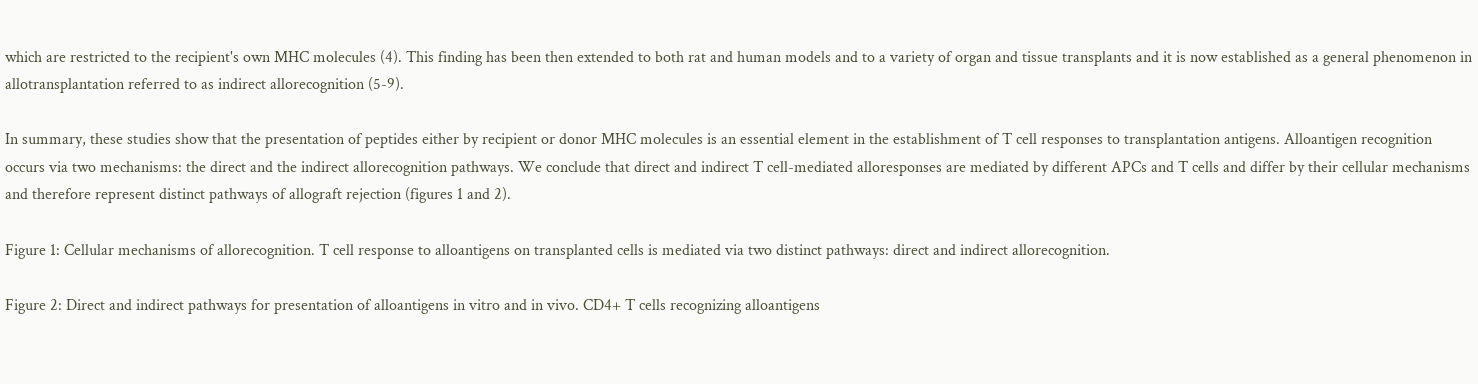which are restricted to the recipient's own MHC molecules (4). This finding has been then extended to both rat and human models and to a variety of organ and tissue transplants and it is now established as a general phenomenon in allotransplantation referred to as indirect allorecognition (5-9).

In summary, these studies show that the presentation of peptides either by recipient or donor MHC molecules is an essential element in the establishment of T cell responses to transplantation antigens. Alloantigen recognition occurs via two mechanisms: the direct and the indirect allorecognition pathways. We conclude that direct and indirect T cell-mediated alloresponses are mediated by different APCs and T cells and differ by their cellular mechanisms and therefore represent distinct pathways of allograft rejection (figures 1 and 2).

Figure 1: Cellular mechanisms of allorecognition. T cell response to alloantigens on transplanted cells is mediated via two distinct pathways: direct and indirect allorecognition.

Figure 2: Direct and indirect pathways for presentation of alloantigens in vitro and in vivo. CD4+ T cells recognizing alloantigens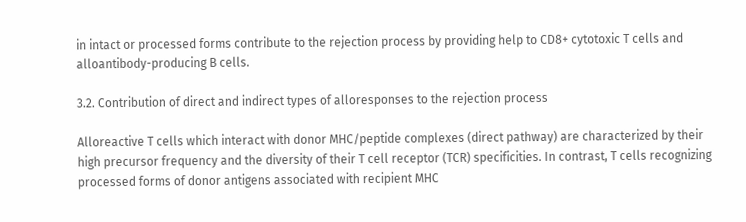in intact or processed forms contribute to the rejection process by providing help to CD8+ cytotoxic T cells and alloantibody-producing B cells.

3.2. Contribution of direct and indirect types of alloresponses to the rejection process

Alloreactive T cells which interact with donor MHC/peptide complexes (direct pathway) are characterized by their high precursor frequency and the diversity of their T cell receptor (TCR) specificities. In contrast, T cells recognizing processed forms of donor antigens associated with recipient MHC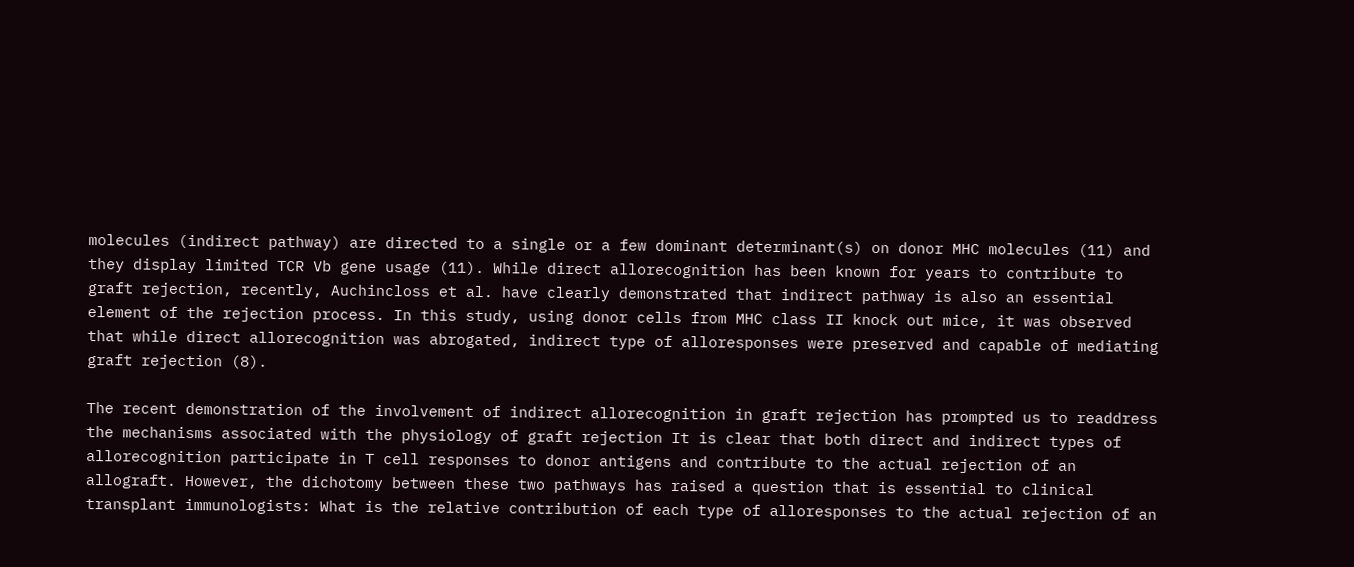molecules (indirect pathway) are directed to a single or a few dominant determinant(s) on donor MHC molecules (11) and they display limited TCR Vb gene usage (11). While direct allorecognition has been known for years to contribute to graft rejection, recently, Auchincloss et al. have clearly demonstrated that indirect pathway is also an essential element of the rejection process. In this study, using donor cells from MHC class II knock out mice, it was observed that while direct allorecognition was abrogated, indirect type of alloresponses were preserved and capable of mediating graft rejection (8).

The recent demonstration of the involvement of indirect allorecognition in graft rejection has prompted us to readdress the mechanisms associated with the physiology of graft rejection It is clear that both direct and indirect types of allorecognition participate in T cell responses to donor antigens and contribute to the actual rejection of an allograft. However, the dichotomy between these two pathways has raised a question that is essential to clinical transplant immunologists: What is the relative contribution of each type of alloresponses to the actual rejection of an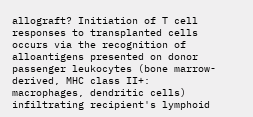allograft? Initiation of T cell responses to transplanted cells occurs via the recognition of alloantigens presented on donor passenger leukocytes (bone marrow-derived, MHC class II+: macrophages, dendritic cells) infiltrating recipient's lymphoid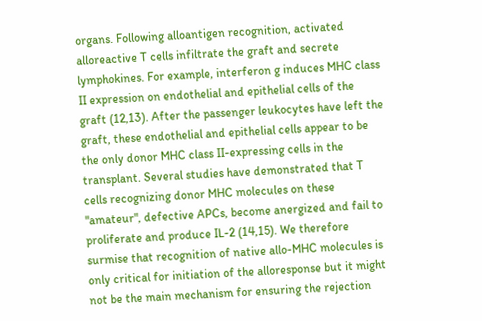organs. Following alloantigen recognition, activated alloreactive T cells infiltrate the graft and secrete lymphokines. For example, interferon g induces MHC class II expression on endothelial and epithelial cells of the graft (12,13). After the passenger leukocytes have left the graft, these endothelial and epithelial cells appear to be the only donor MHC class II-expressing cells in the transplant. Several studies have demonstrated that T cells recognizing donor MHC molecules on these "amateur", defective APCs, become anergized and fail to proliferate and produce IL-2 (14,15). We therefore surmise that recognition of native allo-MHC molecules is only critical for initiation of the alloresponse but it might not be the main mechanism for ensuring the rejection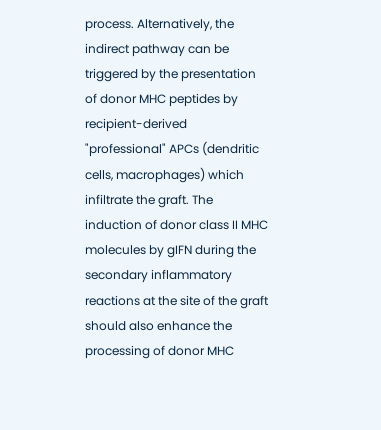process. Alternatively, the indirect pathway can be triggered by the presentation of donor MHC peptides by recipient-derived "professional" APCs (dendritic cells, macrophages) which infiltrate the graft. The induction of donor class II MHC molecules by gIFN during the secondary inflammatory reactions at the site of the graft should also enhance the processing of donor MHC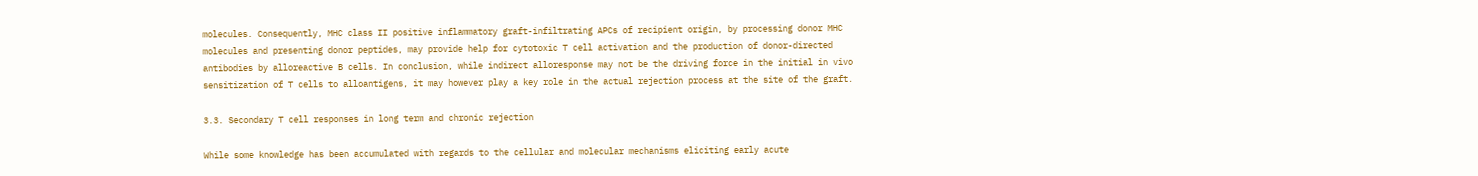molecules. Consequently, MHC class II positive inflammatory graft-infiltrating APCs of recipient origin, by processing donor MHC molecules and presenting donor peptides, may provide help for cytotoxic T cell activation and the production of donor-directed antibodies by alloreactive B cells. In conclusion, while indirect alloresponse may not be the driving force in the initial in vivo sensitization of T cells to alloantigens, it may however play a key role in the actual rejection process at the site of the graft.

3.3. Secondary T cell responses in long term and chronic rejection

While some knowledge has been accumulated with regards to the cellular and molecular mechanisms eliciting early acute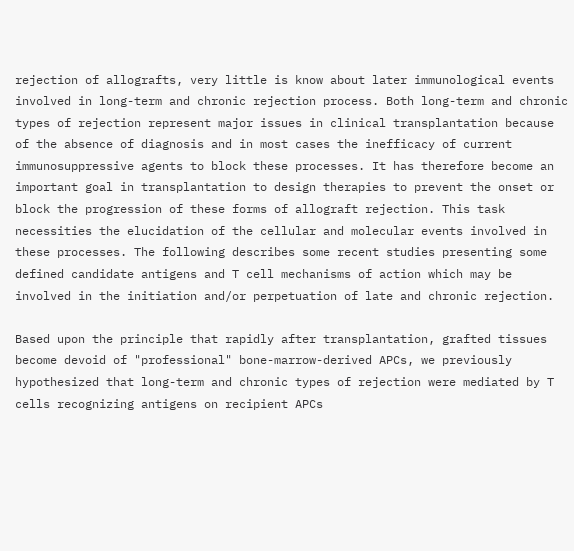rejection of allografts, very little is know about later immunological events involved in long-term and chronic rejection process. Both long-term and chronic types of rejection represent major issues in clinical transplantation because of the absence of diagnosis and in most cases the inefficacy of current immunosuppressive agents to block these processes. It has therefore become an important goal in transplantation to design therapies to prevent the onset or block the progression of these forms of allograft rejection. This task necessities the elucidation of the cellular and molecular events involved in these processes. The following describes some recent studies presenting some defined candidate antigens and T cell mechanisms of action which may be involved in the initiation and/or perpetuation of late and chronic rejection.

Based upon the principle that rapidly after transplantation, grafted tissues become devoid of "professional" bone-marrow-derived APCs, we previously hypothesized that long-term and chronic types of rejection were mediated by T cells recognizing antigens on recipient APCs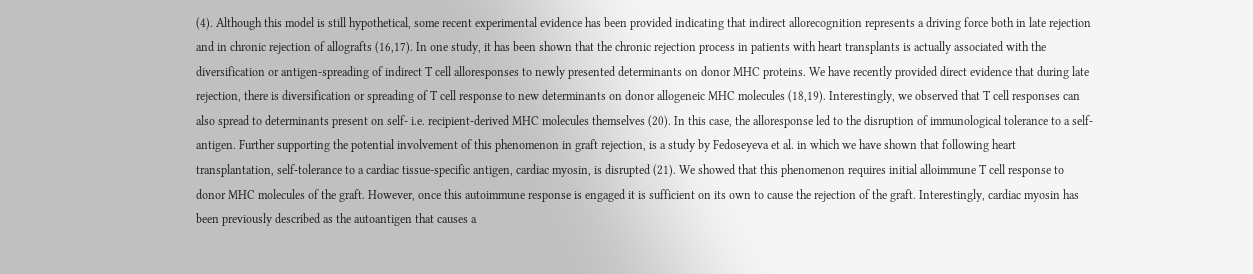(4). Although this model is still hypothetical, some recent experimental evidence has been provided indicating that indirect allorecognition represents a driving force both in late rejection and in chronic rejection of allografts (16,17). In one study, it has been shown that the chronic rejection process in patients with heart transplants is actually associated with the diversification or antigen-spreading of indirect T cell alloresponses to newly presented determinants on donor MHC proteins. We have recently provided direct evidence that during late rejection, there is diversification or spreading of T cell response to new determinants on donor allogeneic MHC molecules (18,19). Interestingly, we observed that T cell responses can also spread to determinants present on self- i.e. recipient-derived MHC molecules themselves (20). In this case, the alloresponse led to the disruption of immunological tolerance to a self-antigen. Further supporting the potential involvement of this phenomenon in graft rejection, is a study by Fedoseyeva et al. in which we have shown that following heart transplantation, self-tolerance to a cardiac tissue-specific antigen, cardiac myosin, is disrupted (21). We showed that this phenomenon requires initial alloimmune T cell response to donor MHC molecules of the graft. However, once this autoimmune response is engaged it is sufficient on its own to cause the rejection of the graft. Interestingly, cardiac myosin has been previously described as the autoantigen that causes a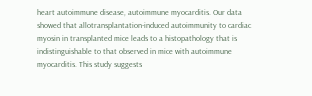heart autoimmune disease, autoimmune myocarditis. Our data showed that allotransplantation-induced autoimmunity to cardiac myosin in transplanted mice leads to a histopathology that is indistinguishable to that observed in mice with autoimmune myocarditis. This study suggests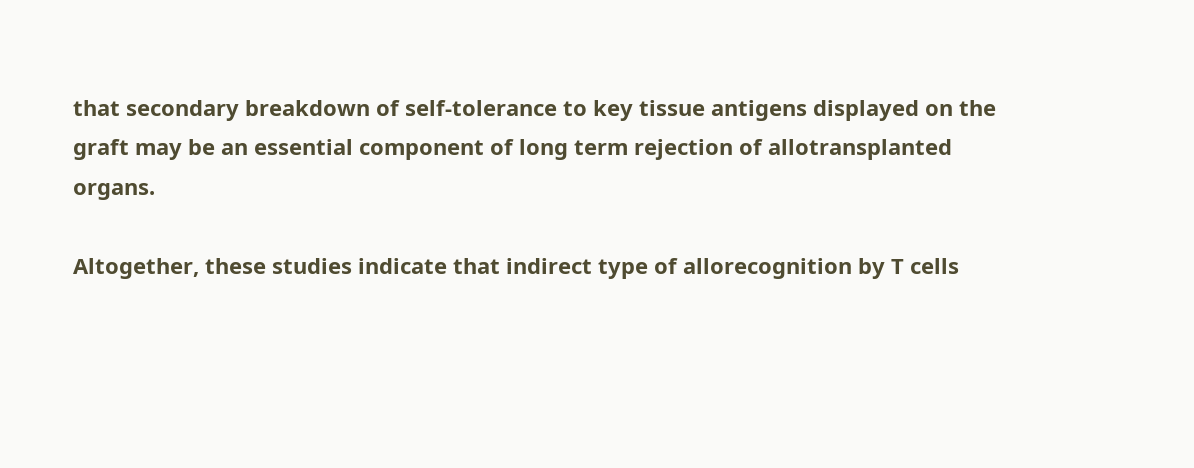that secondary breakdown of self-tolerance to key tissue antigens displayed on the graft may be an essential component of long term rejection of allotransplanted organs.

Altogether, these studies indicate that indirect type of allorecognition by T cells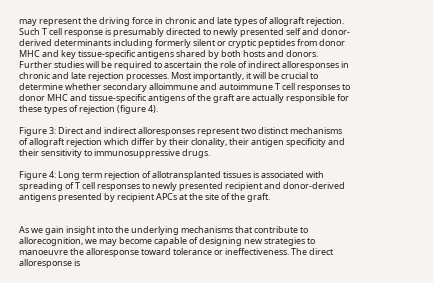may represent the driving force in chronic and late types of allograft rejection. Such T cell response is presumably directed to newly presented self and donor-derived determinants including formerly silent or cryptic peptides from donor MHC and key tissue-specific antigens shared by both hosts and donors. Further studies will be required to ascertain the role of indirect alloresponses in chronic and late rejection processes. Most importantly, it will be crucial to determine whether secondary alloimmune and autoimmune T cell responses to donor MHC and tissue-specific antigens of the graft are actually responsible for these types of rejection (figure 4).

Figure 3: Direct and indirect alloresponses represent two distinct mechanisms of allograft rejection which differ by their clonality, their antigen specificity and their sensitivity to immunosuppressive drugs.

Figure 4: Long term rejection of allotransplanted tissues is associated with spreading of T cell responses to newly presented recipient and donor-derived antigens presented by recipient APCs at the site of the graft.


As we gain insight into the underlying mechanisms that contribute to allorecognition, we may become capable of designing new strategies to manoeuvre the alloresponse toward tolerance or ineffectiveness. The direct alloresponse is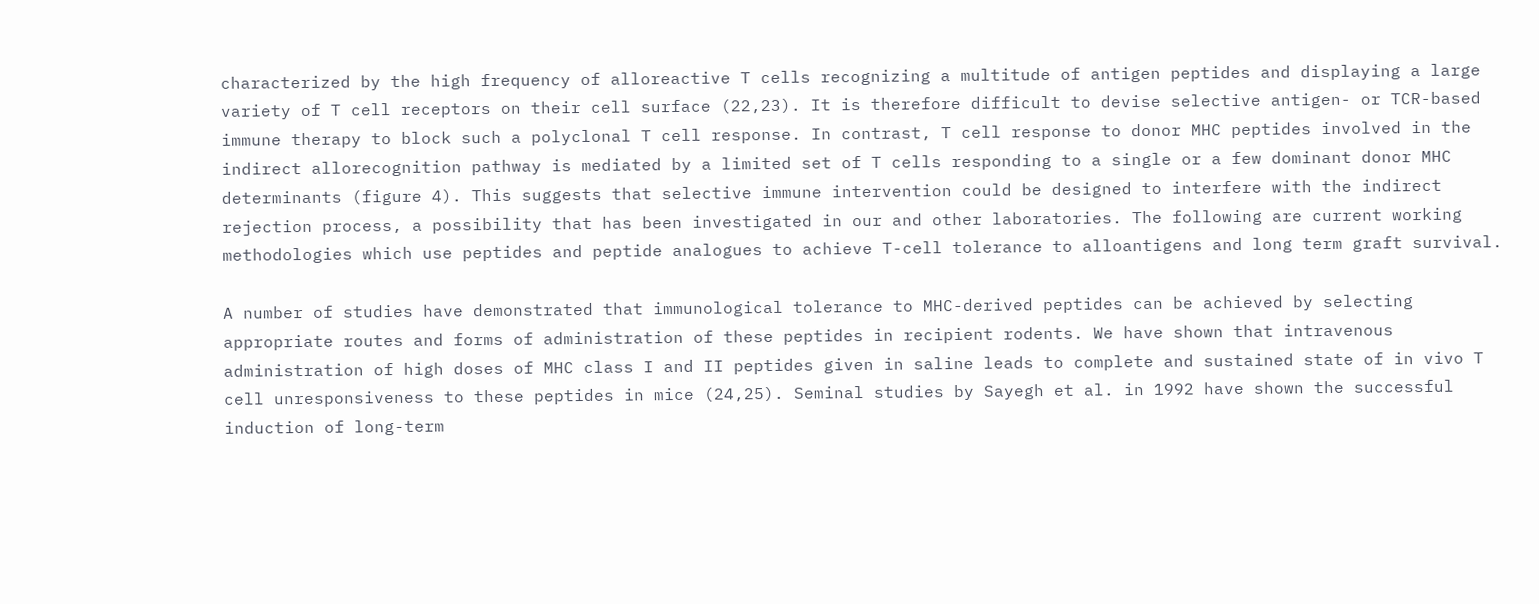characterized by the high frequency of alloreactive T cells recognizing a multitude of antigen peptides and displaying a large variety of T cell receptors on their cell surface (22,23). It is therefore difficult to devise selective antigen- or TCR-based immune therapy to block such a polyclonal T cell response. In contrast, T cell response to donor MHC peptides involved in the indirect allorecognition pathway is mediated by a limited set of T cells responding to a single or a few dominant donor MHC determinants (figure 4). This suggests that selective immune intervention could be designed to interfere with the indirect rejection process, a possibility that has been investigated in our and other laboratories. The following are current working methodologies which use peptides and peptide analogues to achieve T-cell tolerance to alloantigens and long term graft survival.

A number of studies have demonstrated that immunological tolerance to MHC-derived peptides can be achieved by selecting appropriate routes and forms of administration of these peptides in recipient rodents. We have shown that intravenous administration of high doses of MHC class I and II peptides given in saline leads to complete and sustained state of in vivo T cell unresponsiveness to these peptides in mice (24,25). Seminal studies by Sayegh et al. in 1992 have shown the successful induction of long-term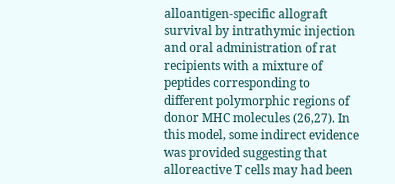alloantigen-specific allograft survival by intrathymic injection and oral administration of rat recipients with a mixture of peptides corresponding to different polymorphic regions of donor MHC molecules (26,27). In this model, some indirect evidence was provided suggesting that alloreactive T cells may had been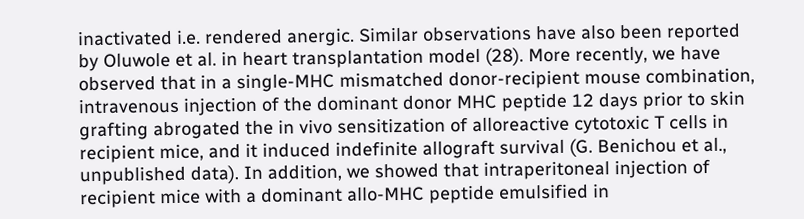inactivated i.e. rendered anergic. Similar observations have also been reported by Oluwole et al. in heart transplantation model (28). More recently, we have observed that in a single-MHC mismatched donor-recipient mouse combination, intravenous injection of the dominant donor MHC peptide 12 days prior to skin grafting abrogated the in vivo sensitization of alloreactive cytotoxic T cells in recipient mice, and it induced indefinite allograft survival (G. Benichou et al., unpublished data). In addition, we showed that intraperitoneal injection of recipient mice with a dominant allo-MHC peptide emulsified in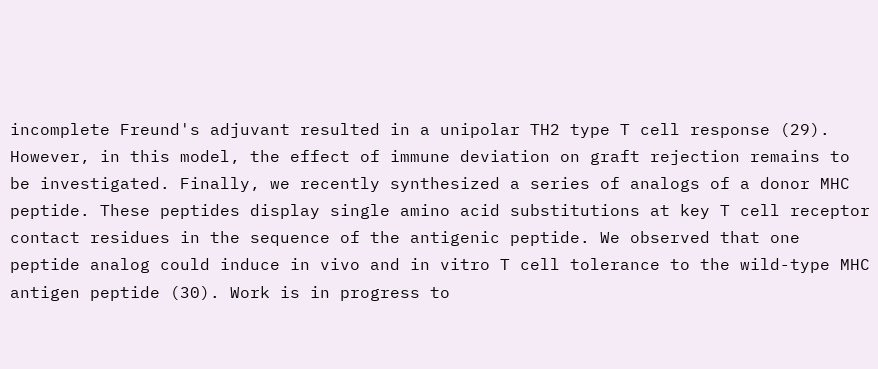incomplete Freund's adjuvant resulted in a unipolar TH2 type T cell response (29). However, in this model, the effect of immune deviation on graft rejection remains to be investigated. Finally, we recently synthesized a series of analogs of a donor MHC peptide. These peptides display single amino acid substitutions at key T cell receptor contact residues in the sequence of the antigenic peptide. We observed that one peptide analog could induce in vivo and in vitro T cell tolerance to the wild-type MHC antigen peptide (30). Work is in progress to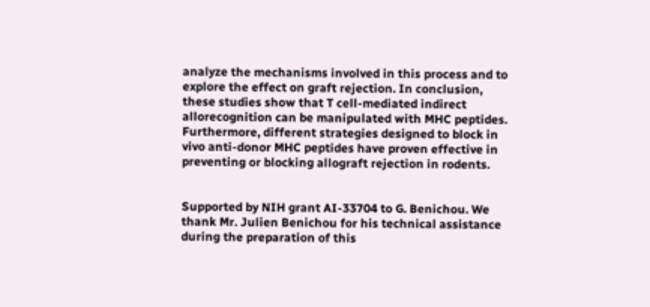analyze the mechanisms involved in this process and to explore the effect on graft rejection. In conclusion, these studies show that T cell-mediated indirect allorecognition can be manipulated with MHC peptides. Furthermore, different strategies designed to block in vivo anti-donor MHC peptides have proven effective in preventing or blocking allograft rejection in rodents.


Supported by NIH grant AI-33704 to G. Benichou. We thank Mr. Julien Benichou for his technical assistance during the preparation of this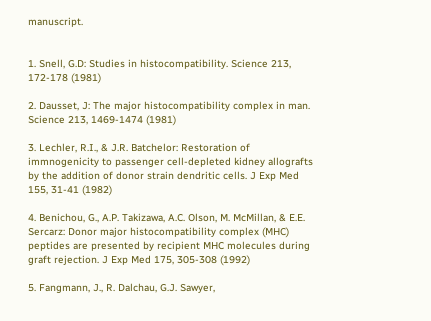manuscript.


1. Snell, G.D: Studies in histocompatibility. Science 213, 172-178 (1981)

2. Dausset, J: The major histocompatibility complex in man. Science 213, 1469-1474 (1981)

3. Lechler, R.I., & J.R. Batchelor: Restoration of immnogenicity to passenger cell-depleted kidney allografts by the addition of donor strain dendritic cells. J Exp Med 155, 31-41 (1982)

4. Benichou, G., A.P. Takizawa, A.C. Olson, M. McMillan, & E.E. Sercarz: Donor major histocompatibility complex (MHC) peptides are presented by recipient MHC molecules during graft rejection. J Exp Med 175, 305-308 (1992)

5. Fangmann, J., R. Dalchau, G.J. Sawyer,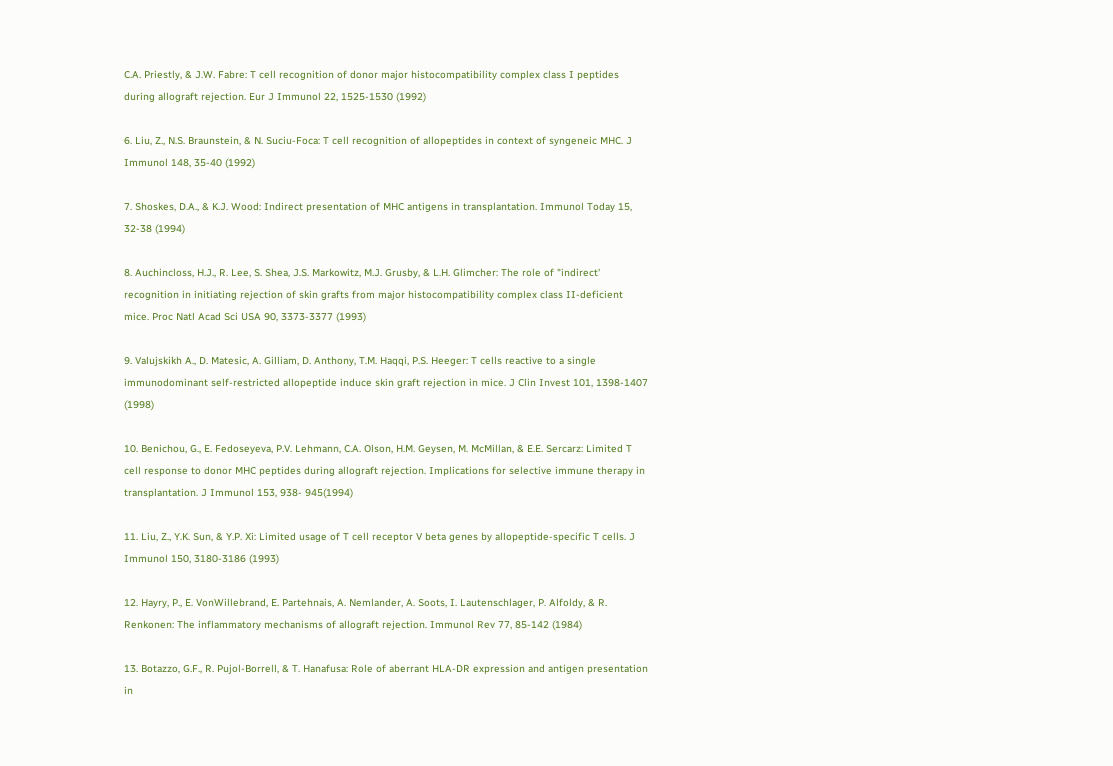C.A. Priestly, & J.W. Fabre: T cell recognition of donor major histocompatibility complex class I peptides during allograft rejection. Eur J Immunol 22, 1525-1530 (1992)

6. Liu, Z., N.S. Braunstein, & N. Suciu-Foca: T cell recognition of allopeptides in context of syngeneic MHC. J Immunol 148, 35-40 (1992)

7. Shoskes, D.A., & K.J. Wood: Indirect presentation of MHC antigens in transplantation. Immunol Today 15, 32-38 (1994)

8. Auchincloss, H.J., R. Lee, S. Shea, J.S. Markowitz, M.J. Grusby, & L.H. Glimcher: The role of "indirect' recognition in initiating rejection of skin grafts from major histocompatibility complex class II-deficient mice. Proc Natl Acad Sci USA 90, 3373-3377 (1993)

9. Valujskikh A., D. Matesic, A. Gilliam, D. Anthony, T.M. Haqqi, P.S. Heeger: T cells reactive to a single immunodominant self-restricted allopeptide induce skin graft rejection in mice. J Clin Invest 101, 1398-1407 (1998)

10. Benichou, G., E. Fedoseyeva, P.V. Lehmann, C.A. Olson, H.M. Geysen, M. McMillan, & E.E. Sercarz: Limited T cell response to donor MHC peptides during allograft rejection. Implications for selective immune therapy in transplantation. J Immunol 153, 938- 945(1994)

11. Liu, Z., Y.K. Sun, & Y.P. Xi: Limited usage of T cell receptor V beta genes by allopeptide-specific T cells. J Immunol 150, 3180-3186 (1993)

12. Hayry, P., E. VonWillebrand, E. Partehnais, A. Nemlander, A. Soots, I. Lautenschlager, P. Alfoldy, & R. Renkonen: The inflammatory mechanisms of allograft rejection. Immunol Rev 77, 85-142 (1984)

13. Botazzo, G.F., R. Pujol-Borrell, & T. Hanafusa: Role of aberrant HLA-DR expression and antigen presentation in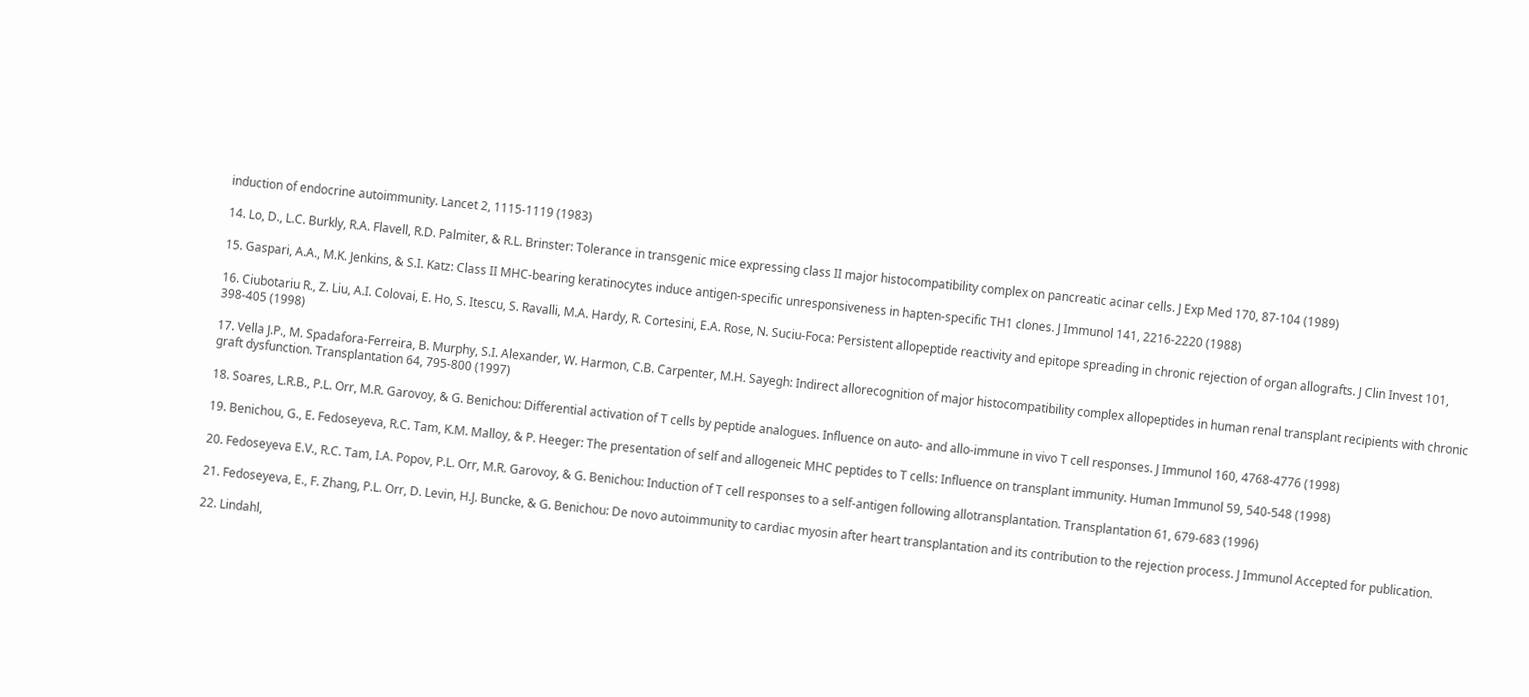induction of endocrine autoimmunity. Lancet 2, 1115-1119 (1983)

14. Lo, D., L.C. Burkly, R.A. Flavell, R.D. Palmiter, & R.L. Brinster: Tolerance in transgenic mice expressing class II major histocompatibility complex on pancreatic acinar cells. J Exp Med 170, 87-104 (1989)

15. Gaspari, A.A., M.K. Jenkins, & S.I. Katz: Class II MHC-bearing keratinocytes induce antigen-specific unresponsiveness in hapten-specific TH1 clones. J Immunol 141, 2216-2220 (1988)

16. Ciubotariu R., Z. Liu, A.I. Colovai, E. Ho, S. Itescu, S. Ravalli, M.A. Hardy, R. Cortesini, E.A. Rose, N. Suciu-Foca: Persistent allopeptide reactivity and epitope spreading in chronic rejection of organ allografts. J Clin Invest 101, 398-405 (1998)

17. Vella J.P., M. Spadafora-Ferreira, B. Murphy, S.I. Alexander, W. Harmon, C.B. Carpenter, M.H. Sayegh: Indirect allorecognition of major histocompatibility complex allopeptides in human renal transplant recipients with chronic graft dysfunction. Transplantation 64, 795-800 (1997)

18. Soares, L.R.B., P.L. Orr, M.R. Garovoy, & G. Benichou: Differential activation of T cells by peptide analogues. Influence on auto- and allo-immune in vivo T cell responses. J Immunol 160, 4768-4776 (1998)

19. Benichou, G., E. Fedoseyeva, R.C. Tam, K.M. Malloy, & P. Heeger: The presentation of self and allogeneic MHC peptides to T cells: Influence on transplant immunity. Human Immunol 59, 540-548 (1998)

20. Fedoseyeva E.V., R.C. Tam, I.A. Popov, P.L. Orr, M.R. Garovoy, & G. Benichou: Induction of T cell responses to a self-antigen following allotransplantation. Transplantation 61, 679-683 (1996)

21. Fedoseyeva, E., F. Zhang, P.L. Orr, D. Levin, H.J. Buncke, & G. Benichou: De novo autoimmunity to cardiac myosin after heart transplantation and its contribution to the rejection process. J Immunol Accepted for publication.

22. Lindahl,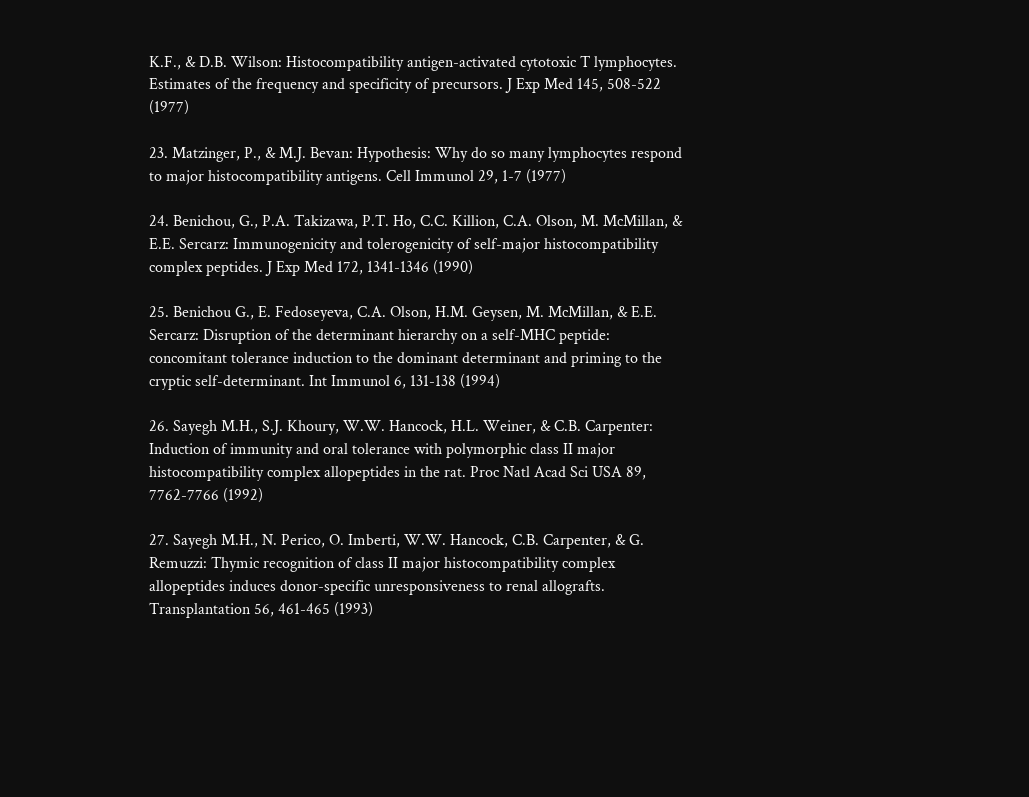K.F., & D.B. Wilson: Histocompatibility antigen-activated cytotoxic T lymphocytes. Estimates of the frequency and specificity of precursors. J Exp Med 145, 508-522 (1977)

23. Matzinger, P., & M.J. Bevan: Hypothesis: Why do so many lymphocytes respond to major histocompatibility antigens. Cell Immunol 29, 1-7 (1977)

24. Benichou, G., P.A. Takizawa, P.T. Ho, C.C. Killion, C.A. Olson, M. McMillan, & E.E. Sercarz: Immunogenicity and tolerogenicity of self-major histocompatibility complex peptides. J Exp Med 172, 1341-1346 (1990)

25. Benichou G., E. Fedoseyeva, C.A. Olson, H.M. Geysen, M. McMillan, & E.E. Sercarz: Disruption of the determinant hierarchy on a self-MHC peptide: concomitant tolerance induction to the dominant determinant and priming to the cryptic self-determinant. Int Immunol 6, 131-138 (1994)

26. Sayegh M.H., S.J. Khoury, W.W. Hancock, H.L. Weiner, & C.B. Carpenter: Induction of immunity and oral tolerance with polymorphic class II major histocompatibility complex allopeptides in the rat. Proc Natl Acad Sci USA 89, 7762-7766 (1992)

27. Sayegh M.H., N. Perico, O. Imberti, W.W. Hancock, C.B. Carpenter, & G. Remuzzi: Thymic recognition of class II major histocompatibility complex allopeptides induces donor-specific unresponsiveness to renal allografts. Transplantation 56, 461-465 (1993)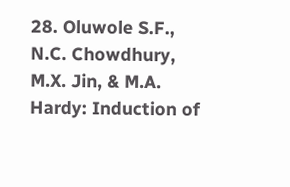28. Oluwole S.F., N.C. Chowdhury, M.X. Jin, & M.A. Hardy: Induction of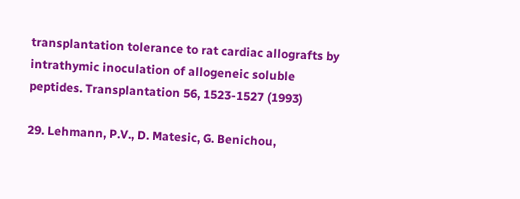transplantation tolerance to rat cardiac allografts by intrathymic inoculation of allogeneic soluble peptides. Transplantation 56, 1523-1527 (1993)

29. Lehmann, P.V., D. Matesic, G. Benichou,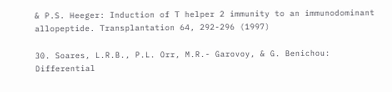& P.S. Heeger: Induction of T helper 2 immunity to an immunodominant allopeptide. Transplantation 64, 292-296 (1997)

30. Soares, L.R.B., P.L. Orr, M.R.- Garovoy, & G. Benichou: Differential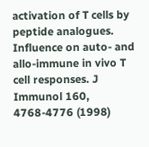activation of T cells by peptide analogues. Influence on auto- and allo-immune in vivo T cell responses. J Immunol 160, 4768-4776 (1998)